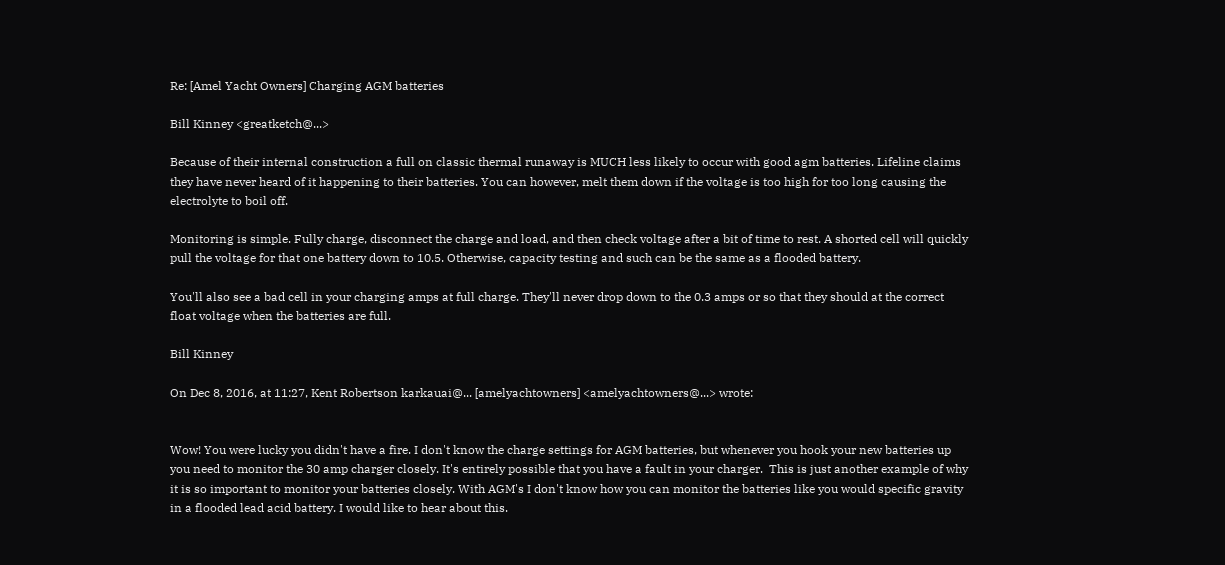Re: [Amel Yacht Owners] Charging AGM batteries

Bill Kinney <greatketch@...>

Because of their internal construction a full on classic thermal runaway is MUCH less likely to occur with good agm batteries. Lifeline claims they have never heard of it happening to their batteries. You can however, melt them down if the voltage is too high for too long causing the electrolyte to boil off.

Monitoring is simple. Fully charge, disconnect the charge and load, and then check voltage after a bit of time to rest. A shorted cell will quickly pull the voltage for that one battery down to 10.5. Otherwise, capacity testing and such can be the same as a flooded battery.

You'll also see a bad cell in your charging amps at full charge. They'll never drop down to the 0.3 amps or so that they should at the correct float voltage when the batteries are full.

Bill Kinney

On Dec 8, 2016, at 11:27, Kent Robertson karkauai@... [amelyachtowners] <amelyachtowners@...> wrote:


Wow! You were lucky you didn't have a fire. I don't know the charge settings for AGM batteries, but whenever you hook your new batteries up you need to monitor the 30 amp charger closely. It's entirely possible that you have a fault in your charger.  This is just another example of why it is so important to monitor your batteries closely. With AGM's I don't know how you can monitor the batteries like you would specific gravity in a flooded lead acid battery. I would like to hear about this.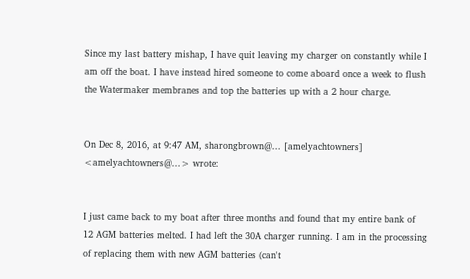Since my last battery mishap, I have quit leaving my charger on constantly while I am off the boat. I have instead hired someone to come aboard once a week to flush the Watermaker membranes and top the batteries up with a 2 hour charge.


On Dec 8, 2016, at 9:47 AM, sharongbrown@... [amelyachtowners] <amelyachtowners@...> wrote:


I just came back to my boat after three months and found that my entire bank of 12 AGM batteries melted. I had left the 30A charger running. I am in the processing of replacing them with new AGM batteries (can't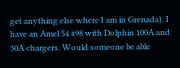get anything else where I am in Grenada). I have an Amel 54 #98 with Dolphin 100A and 30A chargers. Would someone be able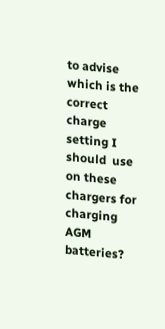to advise which is the correct charge setting I should  use on these chargers for charging AGM batteries?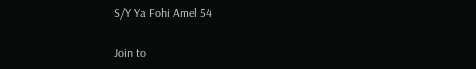S/Y Ya Fohi Amel 54

Join to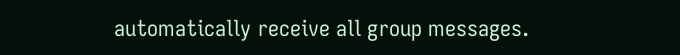automatically receive all group messages.